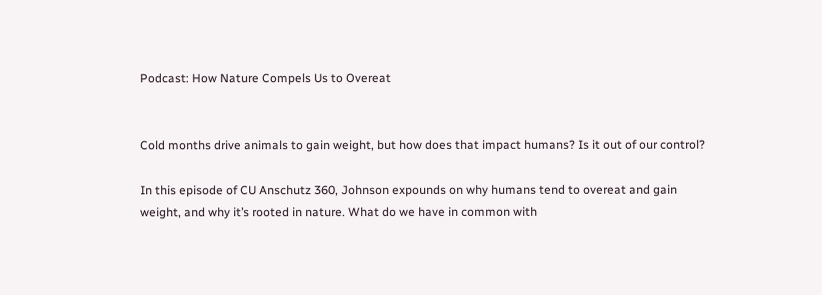Podcast: How Nature Compels Us to Overeat


Cold months drive animals to gain weight, but how does that impact humans? Is it out of our control?

In this episode of CU Anschutz 360, Johnson expounds on why humans tend to overeat and gain weight, and why it’s rooted in nature. What do we have in common with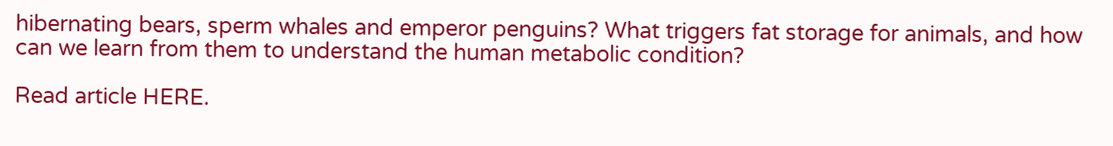hibernating bears, sperm whales and emperor penguins? What triggers fat storage for animals, and how can we learn from them to understand the human metabolic condition?

Read article HERE.